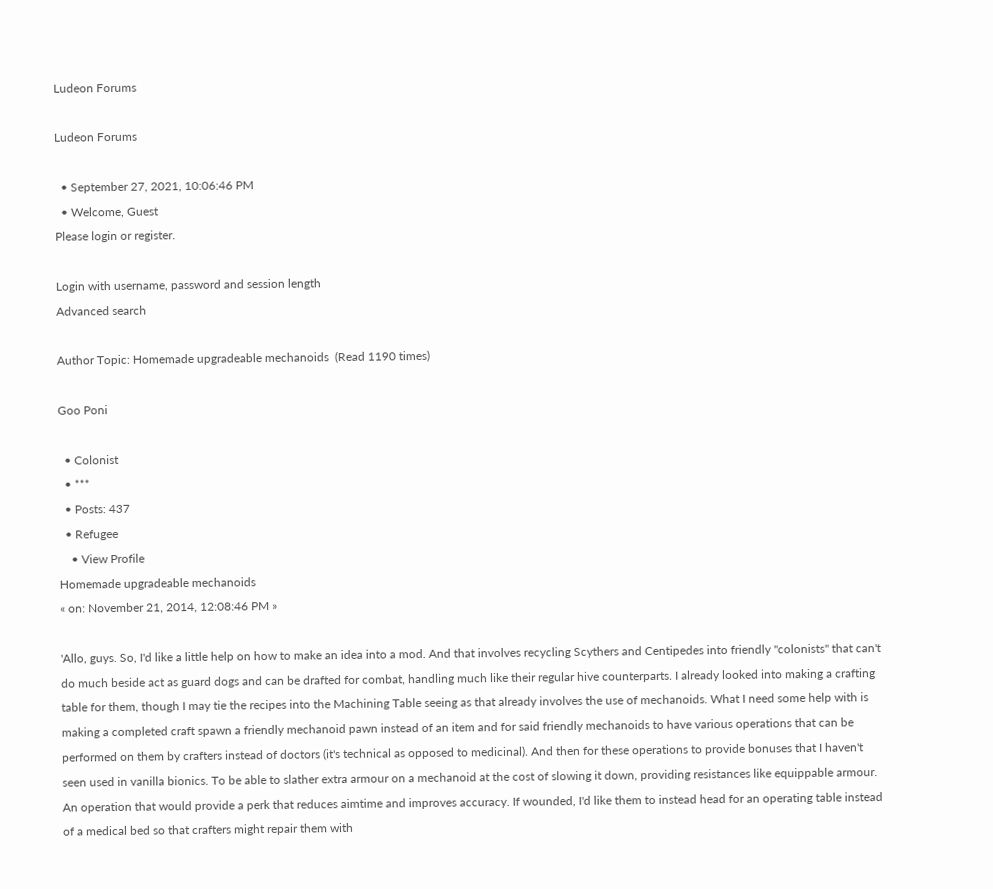Ludeon Forums

Ludeon Forums

  • September 27, 2021, 10:06:46 PM
  • Welcome, Guest
Please login or register.

Login with username, password and session length
Advanced search

Author Topic: Homemade upgradeable mechanoids  (Read 1190 times)

Goo Poni

  • Colonist
  • ***
  • Posts: 437
  • Refugee
    • View Profile
Homemade upgradeable mechanoids
« on: November 21, 2014, 12:08:46 PM »

'Allo, guys. So, I'd like a little help on how to make an idea into a mod. And that involves recycling Scythers and Centipedes into friendly "colonists" that can't do much beside act as guard dogs and can be drafted for combat, handling much like their regular hive counterparts. I already looked into making a crafting table for them, though I may tie the recipes into the Machining Table seeing as that already involves the use of mechanoids. What I need some help with is making a completed craft spawn a friendly mechanoid pawn instead of an item and for said friendly mechanoids to have various operations that can be performed on them by crafters instead of doctors (it's technical as opposed to medicinal). And then for these operations to provide bonuses that I haven't seen used in vanilla bionics. To be able to slather extra armour on a mechanoid at the cost of slowing it down, providing resistances like equippable armour. An operation that would provide a perk that reduces aimtime and improves accuracy. If wounded, I'd like them to instead head for an operating table instead of a medical bed so that crafters might repair them with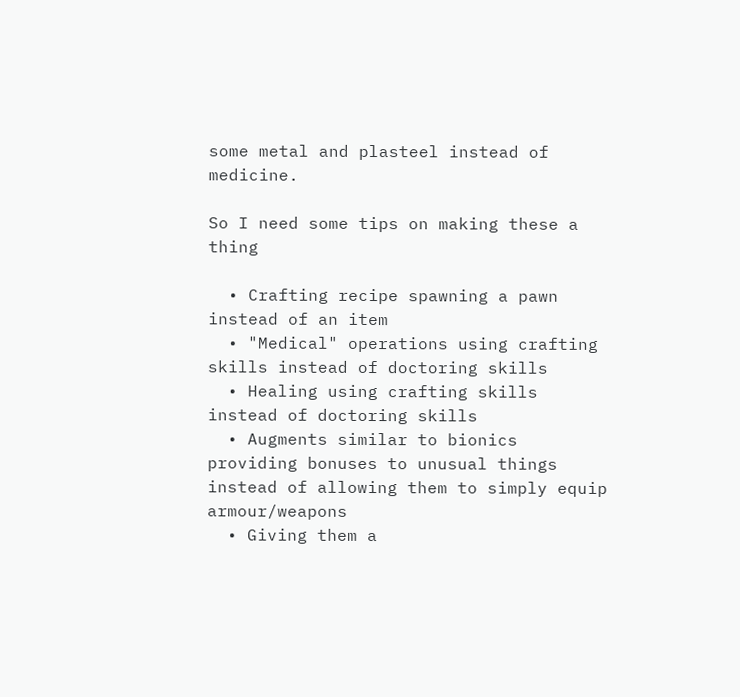some metal and plasteel instead of medicine.

So I need some tips on making these a thing

  • Crafting recipe spawning a pawn instead of an item
  • "Medical" operations using crafting skills instead of doctoring skills
  • Healing using crafting skills instead of doctoring skills
  • Augments similar to bionics providing bonuses to unusual things instead of allowing them to simply equip armour/weapons
  • Giving them a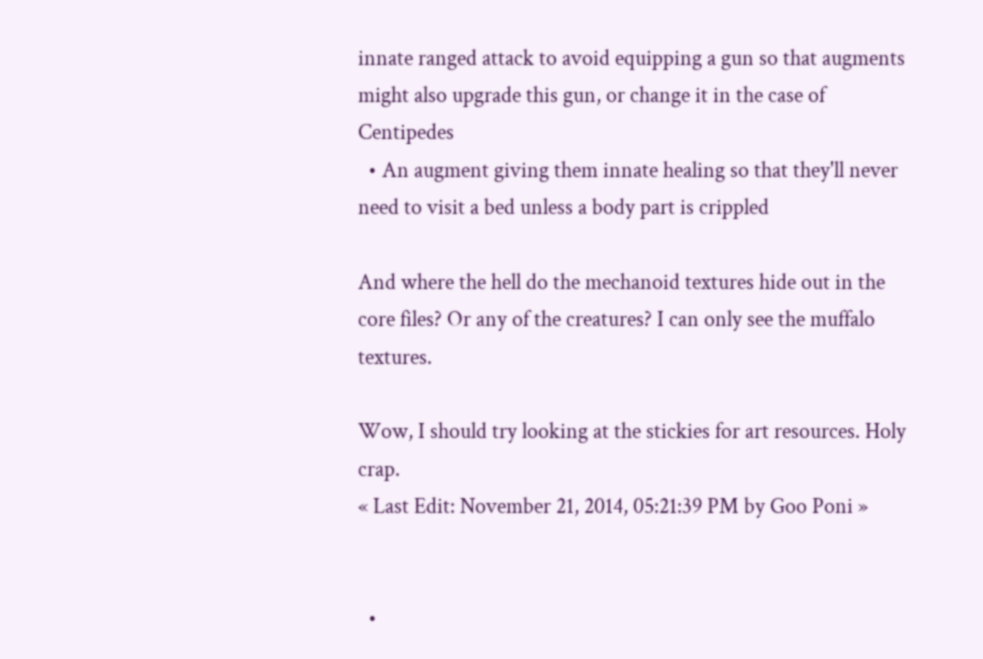innate ranged attack to avoid equipping a gun so that augments might also upgrade this gun, or change it in the case of Centipedes
  • An augment giving them innate healing so that they'll never need to visit a bed unless a body part is crippled

And where the hell do the mechanoid textures hide out in the core files? Or any of the creatures? I can only see the muffalo textures.

Wow, I should try looking at the stickies for art resources. Holy crap.
« Last Edit: November 21, 2014, 05:21:39 PM by Goo Poni »


  •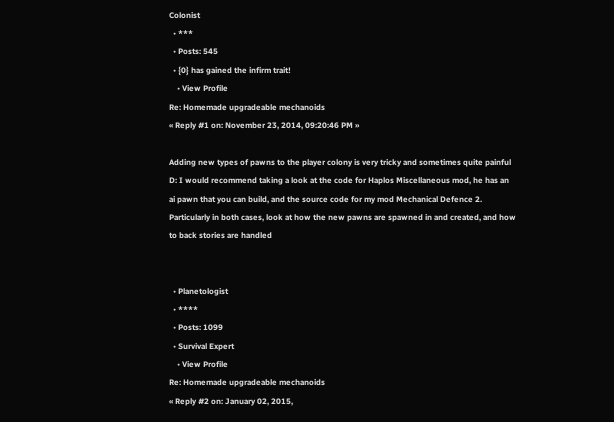Colonist
  • ***
  • Posts: 545
  • {0} has gained the infirm trait!
    • View Profile
Re: Homemade upgradeable mechanoids
« Reply #1 on: November 23, 2014, 09:20:46 PM »

Adding new types of pawns to the player colony is very tricky and sometimes quite painful D: I would recommend taking a look at the code for Haplos Miscellaneous mod, he has an ai pawn that you can build, and the source code for my mod Mechanical Defence 2. Particularly in both cases, look at how the new pawns are spawned in and created, and how to back stories are handled


  • Planetologist
  • ****
  • Posts: 1099
  • Survival Expert
    • View Profile
Re: Homemade upgradeable mechanoids
« Reply #2 on: January 02, 2015,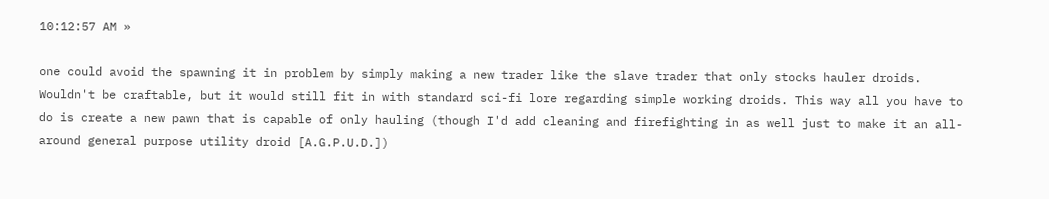10:12:57 AM »

one could avoid the spawning it in problem by simply making a new trader like the slave trader that only stocks hauler droids. Wouldn't be craftable, but it would still fit in with standard sci-fi lore regarding simple working droids. This way all you have to do is create a new pawn that is capable of only hauling (though I'd add cleaning and firefighting in as well just to make it an all-around general purpose utility droid [A.G.P.U.D.])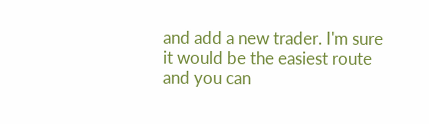and add a new trader. I'm sure it would be the easiest route and you can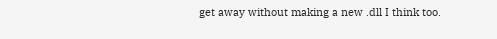get away without making a new .dll I think too.